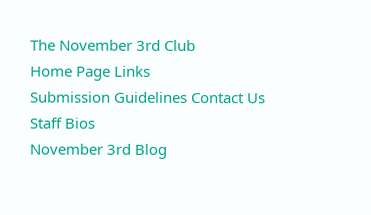The November 3rd Club
Home Page Links
Submission Guidelines Contact Us
Staff Bios
November 3rd Blog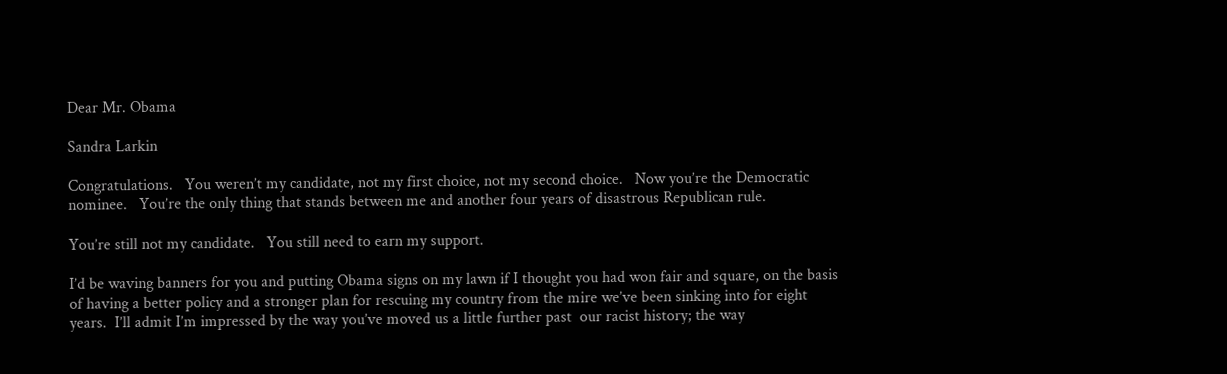Dear Mr. Obama

Sandra Larkin

Congratulations.   You weren’t my candidate, not my first choice, not my second choice.   Now you’re the Democratic nominee.   You’re the only thing that stands between me and another four years of disastrous Republican rule.

You’re still not my candidate.   You still need to earn my support.

I’d be waving banners for you and putting Obama signs on my lawn if I thought you had won fair and square, on the basis of having a better policy and a stronger plan for rescuing my country from the mire we’ve been sinking into for eight years.  I’ll admit I’m impressed by the way you’ve moved us a little further past  our racist history; the way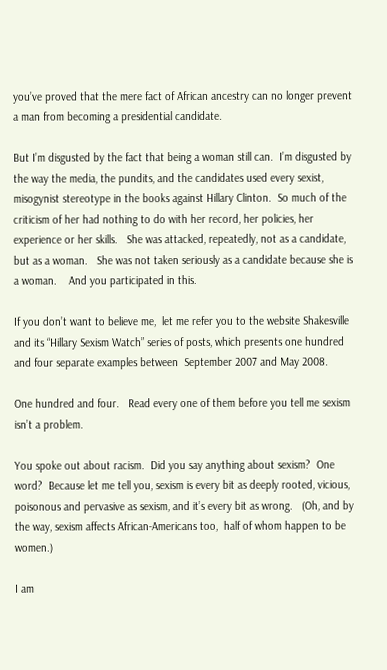you’ve proved that the mere fact of African ancestry can no longer prevent a man from becoming a presidential candidate.

But I’m disgusted by the fact that being a woman still can.  I’m disgusted by the way the media, the pundits, and the candidates used every sexist, misogynist stereotype in the books against Hillary Clinton.  So much of the criticism of her had nothing to do with her record, her policies, her experience or her skills.   She was attacked, repeatedly, not as a candidate, but as a woman.   She was not taken seriously as a candidate because she is a woman.    And you participated in this.

If you don’t want to believe me,  let me refer you to the website Shakesville and its “Hillary Sexism Watch” series of posts, which presents one hundred and four separate examples between  September 2007 and May 2008.

One hundred and four.   Read every one of them before you tell me sexism isn’t a problem.

You spoke out about racism.  Did you say anything about sexism?  One word?  Because let me tell you, sexism is every bit as deeply rooted, vicious, poisonous and pervasive as sexism, and it’s every bit as wrong.   (Oh, and by the way, sexism affects African-Americans too,  half of whom happen to be women.)

I am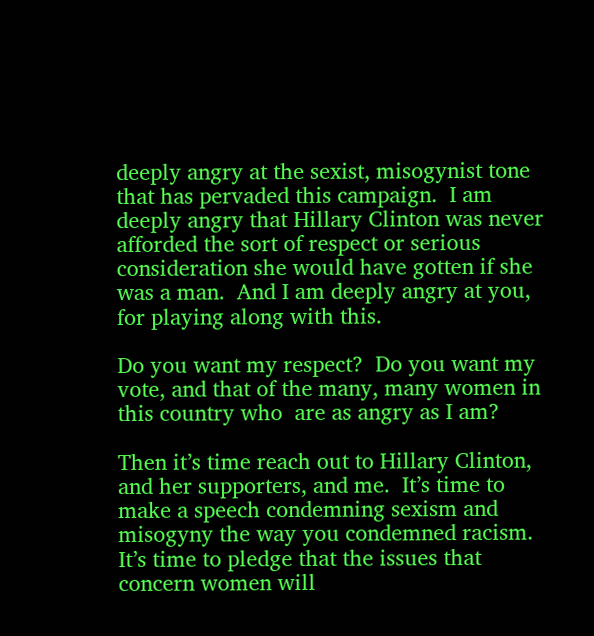deeply angry at the sexist, misogynist tone that has pervaded this campaign.  I am deeply angry that Hillary Clinton was never afforded the sort of respect or serious consideration she would have gotten if she was a man.  And I am deeply angry at you, for playing along with this.

Do you want my respect?  Do you want my vote, and that of the many, many women in this country who  are as angry as I am?

Then it’s time reach out to Hillary Clinton, and her supporters, and me.  It’s time to make a speech condemning sexism and misogyny the way you condemned racism.  It’s time to pledge that the issues that concern women will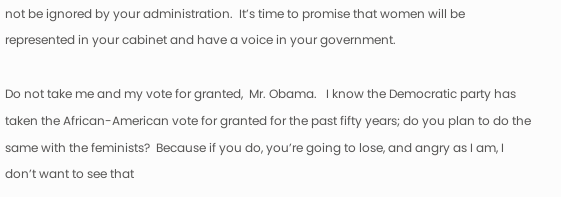not be ignored by your administration.  It’s time to promise that women will be represented in your cabinet and have a voice in your government.

Do not take me and my vote for granted,  Mr. Obama.   I know the Democratic party has taken the African-American vote for granted for the past fifty years; do you plan to do the same with the feminists?  Because if you do, you’re going to lose, and angry as I am, I don’t want to see that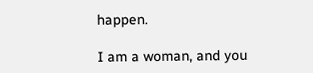happen.

I am a woman, and you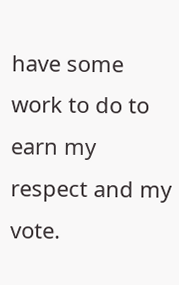have some work to do to earn my respect and my vote.